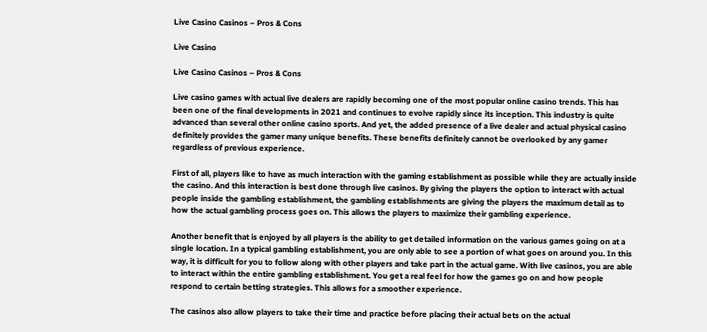Live Casino Casinos – Pros & Cons

Live Casino

Live Casino Casinos – Pros & Cons

Live casino games with actual live dealers are rapidly becoming one of the most popular online casino trends. This has been one of the final developments in 2021 and continues to evolve rapidly since its inception. This industry is quite advanced than several other online casino sports. And yet, the added presence of a live dealer and actual physical casino definitely provides the gamer many unique benefits. These benefits definitely cannot be overlooked by any gamer regardless of previous experience.

First of all, players like to have as much interaction with the gaming establishment as possible while they are actually inside the casino. And this interaction is best done through live casinos. By giving the players the option to interact with actual people inside the gambling establishment, the gambling establishments are giving the players the maximum detail as to how the actual gambling process goes on. This allows the players to maximize their gambling experience.

Another benefit that is enjoyed by all players is the ability to get detailed information on the various games going on at a single location. In a typical gambling establishment, you are only able to see a portion of what goes on around you. In this way, it is difficult for you to follow along with other players and take part in the actual game. With live casinos, you are able to interact within the entire gambling establishment. You get a real feel for how the games go on and how people respond to certain betting strategies. This allows for a smoother experience.

The casinos also allow players to take their time and practice before placing their actual bets on the actual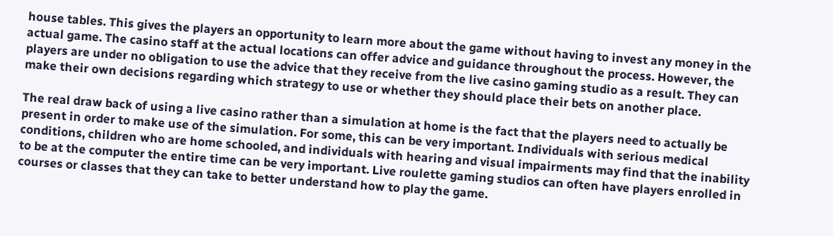house tables. This gives the players an opportunity to learn more about the game without having to invest any money in the actual game. The casino staff at the actual locations can offer advice and guidance throughout the process. However, the players are under no obligation to use the advice that they receive from the live casino gaming studio as a result. They can make their own decisions regarding which strategy to use or whether they should place their bets on another place.

The real draw back of using a live casino rather than a simulation at home is the fact that the players need to actually be present in order to make use of the simulation. For some, this can be very important. Individuals with serious medical conditions, children who are home schooled, and individuals with hearing and visual impairments may find that the inability to be at the computer the entire time can be very important. Live roulette gaming studios can often have players enrolled in courses or classes that they can take to better understand how to play the game.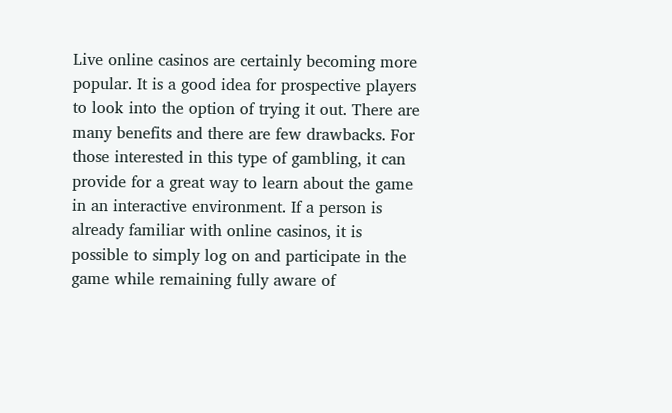Live online casinos are certainly becoming more popular. It is a good idea for prospective players to look into the option of trying it out. There are many benefits and there are few drawbacks. For those interested in this type of gambling, it can provide for a great way to learn about the game in an interactive environment. If a person is already familiar with online casinos, it is possible to simply log on and participate in the game while remaining fully aware of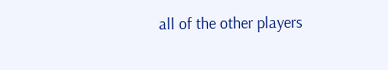all of the other players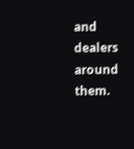and dealers around them.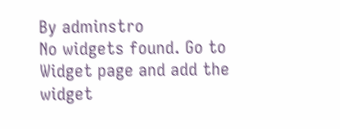By adminstro
No widgets found. Go to Widget page and add the widget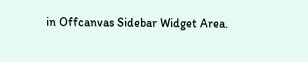in Offcanvas Sidebar Widget Area.